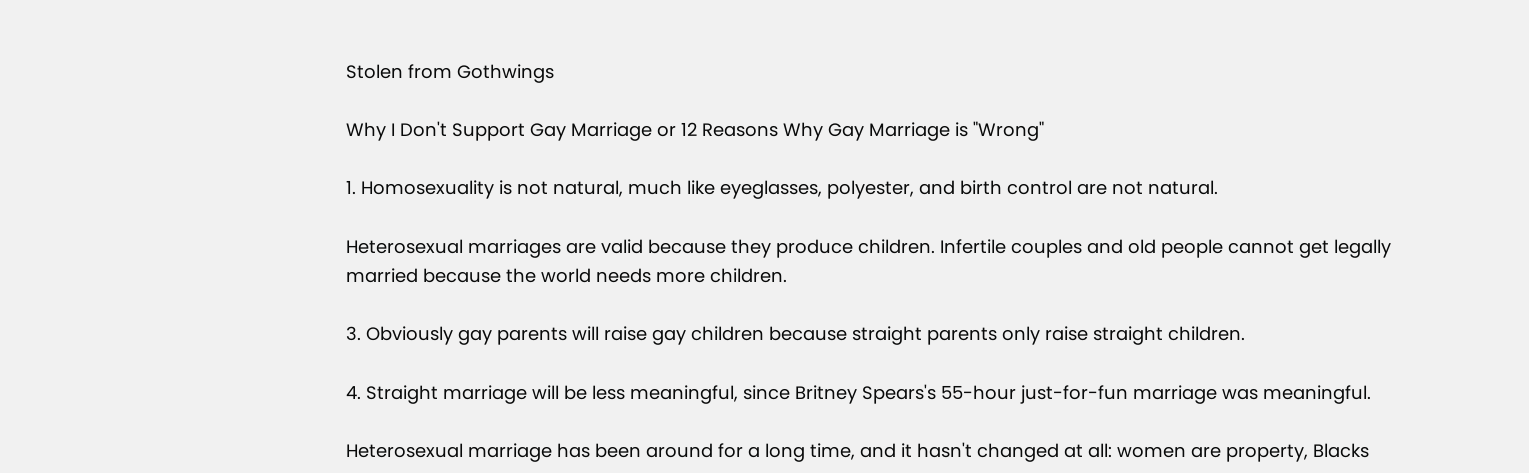Stolen from Gothwings

Why I Don't Support Gay Marriage or 12 Reasons Why Gay Marriage is "Wrong"

1. Homosexuality is not natural, much like eyeglasses, polyester, and birth control are not natural.

Heterosexual marriages are valid because they produce children. Infertile couples and old people cannot get legally married because the world needs more children.

3. Obviously gay parents will raise gay children because straight parents only raise straight children.

4. Straight marriage will be less meaningful, since Britney Spears's 55-hour just-for-fun marriage was meaningful.

Heterosexual marriage has been around for a long time, and it hasn't changed at all: women are property, Blacks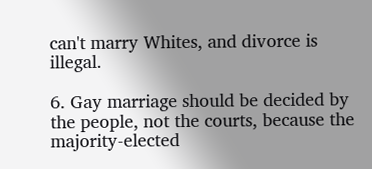can't marry Whites, and divorce is illegal.

6. Gay marriage should be decided by the people, not the courts, because the majority-elected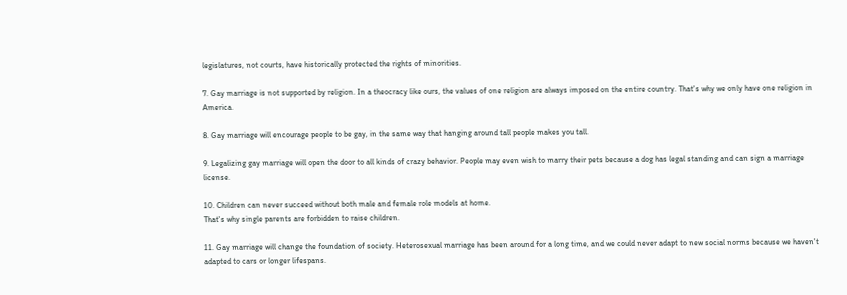legislatures, not courts, have historically protected the rights of minorities.

7. Gay marriage is not supported by religion. In a theocracy like ours, the values of one religion are always imposed on the entire country. That's why we only have one religion in America.

8. Gay marriage will encourage people to be gay, in the same way that hanging around tall people makes you tall.

9. Legalizing gay marriage will open the door to all kinds of crazy behavior. People may even wish to marry their pets because a dog has legal standing and can sign a marriage license.

10. Children can never succeed without both male and female role models at home.
That's why single parents are forbidden to raise children.

11. Gay marriage will change the foundation of society. Heterosexual marriage has been around for a long time, and we could never adapt to new social norms because we haven't adapted to cars or longer lifespans.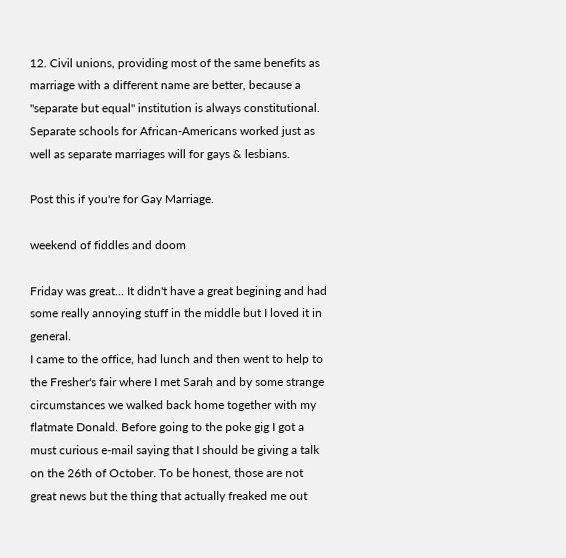12. Civil unions, providing most of the same benefits as marriage with a different name are better, because a "separate but equal" institution is always constitutional. Separate schools for African-Americans worked just as well as separate marriages will for gays & lesbians.

Post this if you're for Gay Marriage.

weekend of fiddles and doom

Friday was great... It didn't have a great begining and had some really annoying stuff in the middle but I loved it in general.
I came to the office, had lunch and then went to help to the Fresher's fair where I met Sarah and by some strange circumstances we walked back home together with my flatmate Donald. Before going to the poke gig I got a must curious e-mail saying that I should be giving a talk on the 26th of October. To be honest, those are not great news but the thing that actually freaked me out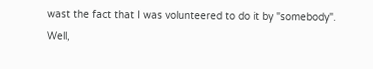wast the fact that I was volunteered to do it by "somebody". Well,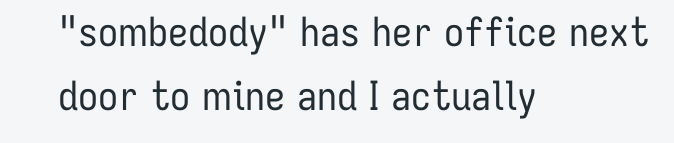"sombedody" has her office next door to mine and I actually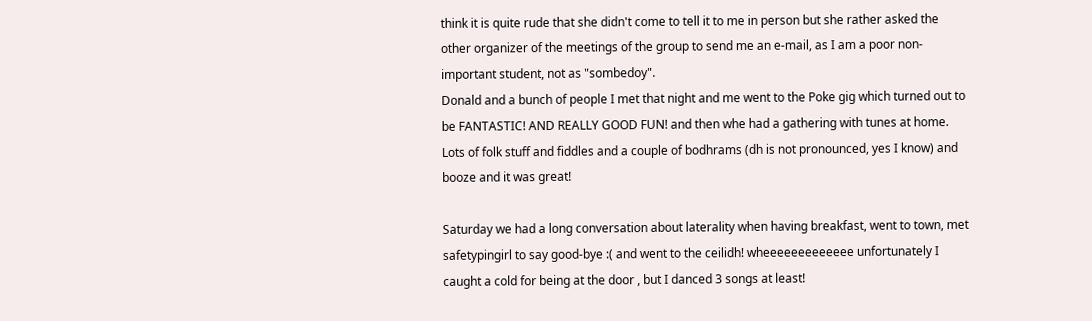think it is quite rude that she didn't come to tell it to me in person but she rather asked the other organizer of the meetings of the group to send me an e-mail, as I am a poor non-important student, not as "sombedoy".
Donald and a bunch of people I met that night and me went to the Poke gig which turned out to be FANTASTIC! AND REALLY GOOD FUN! and then whe had a gathering with tunes at home. Lots of folk stuff and fiddles and a couple of bodhrams (dh is not pronounced, yes I know) and booze and it was great!

Saturday we had a long conversation about laterality when having breakfast, went to town, met safetypingirl to say good-bye :( and went to the ceilidh! wheeeeeeeeeeeee unfortunately I caught a cold for being at the door , but I danced 3 songs at least!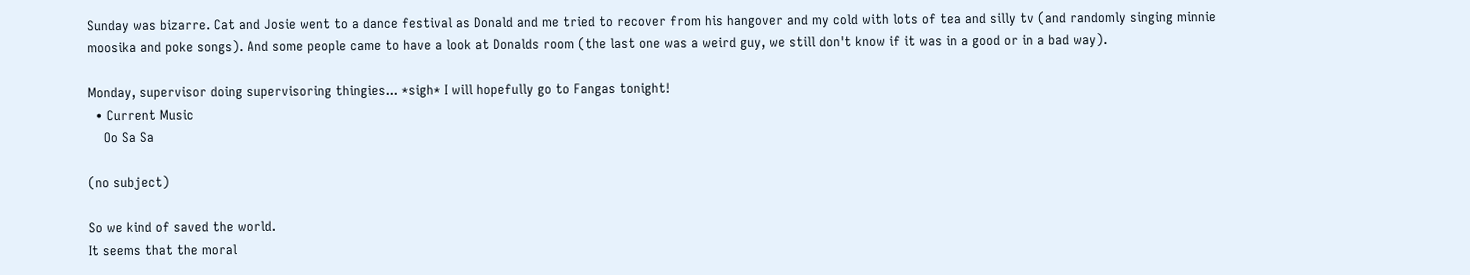Sunday was bizarre. Cat and Josie went to a dance festival as Donald and me tried to recover from his hangover and my cold with lots of tea and silly tv (and randomly singing minnie moosika and poke songs). And some people came to have a look at Donalds room (the last one was a weird guy, we still don't know if it was in a good or in a bad way).

Monday, supervisor doing supervisoring thingies... *sigh* I will hopefully go to Fangas tonight!
  • Current Music
    Oo Sa Sa

(no subject)

So we kind of saved the world.
It seems that the moral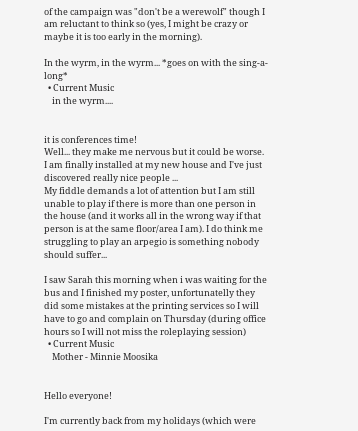of the campaign was "don't be a werewolf" though I am reluctant to think so (yes, I might be crazy or maybe it is too early in the morning).

In the wyrm, in the wyrm... *goes on with the sing-a-long*
  • Current Music
    in the wyrm....


it is conferences time!
Well... they make me nervous but it could be worse. I am finally installed at my new house and I've just discovered really nice people ...
My fiddle demands a lot of attention but I am still unable to play if there is more than one person in the house (and it works all in the wrong way if that person is at the same floor/area I am). I do think me struggling to play an arpegio is something nobody should suffer...

I saw Sarah this morning when i was waiting for the bus and I finished my poster, unfortunatelly they did some mistakes at the printing services so I will have to go and complain on Thursday (during office hours so I will not miss the roleplaying session)
  • Current Music
    Mother - Minnie Moosika


Hello everyone!

I'm currently back from my holidays (which were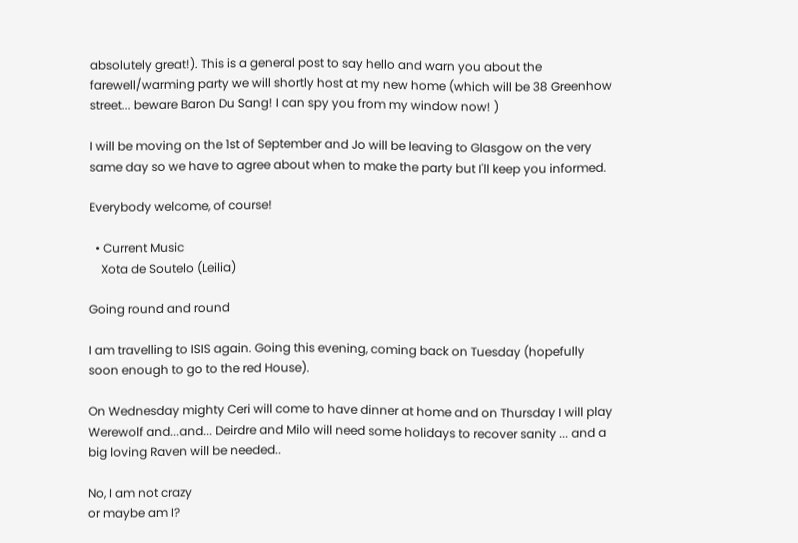absolutely great!). This is a general post to say hello and warn you about the farewell/warming party we will shortly host at my new home (which will be 38 Greenhow street... beware Baron Du Sang! I can spy you from my window now! )

I will be moving on the 1st of September and Jo will be leaving to Glasgow on the very same day so we have to agree about when to make the party but I'll keep you informed.

Everybody welcome, of course!

  • Current Music
    Xota de Soutelo (Leilia)

Going round and round

I am travelling to ISIS again. Going this evening, coming back on Tuesday (hopefully soon enough to go to the red House).

On Wednesday mighty Ceri will come to have dinner at home and on Thursday I will play Werewolf and...and... Deirdre and Milo will need some holidays to recover sanity ... and a big loving Raven will be needed..

No, I am not crazy
or maybe am I?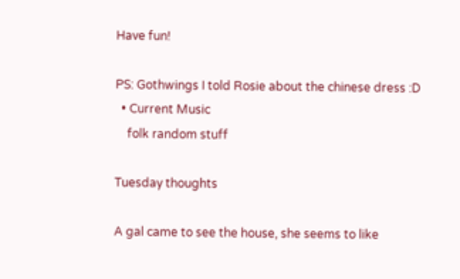Have fun!

PS: Gothwings I told Rosie about the chinese dress :D
  • Current Music
    folk random stuff

Tuesday thoughts

A gal came to see the house, she seems to like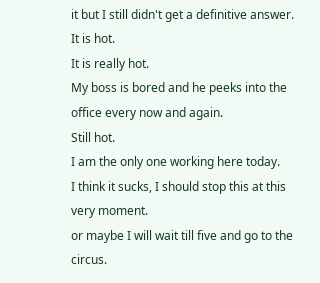it but I still didn't get a definitive answer.
It is hot.
It is really hot.
My boss is bored and he peeks into the office every now and again.
Still hot.
I am the only one working here today.
I think it sucks, I should stop this at this very moment.
or maybe I will wait till five and go to the circus.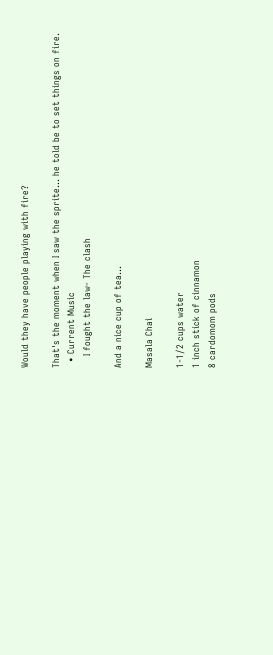Would they have people playing with fire?

That's the moment when I saw the sprite... he told be to set things on fire.
  • Current Music
    I fought the law- The clash

And a nice cup of tea...

Masala Chai

1-1/2 cups water
1 inch stick of cinnamon
8 cardomom pods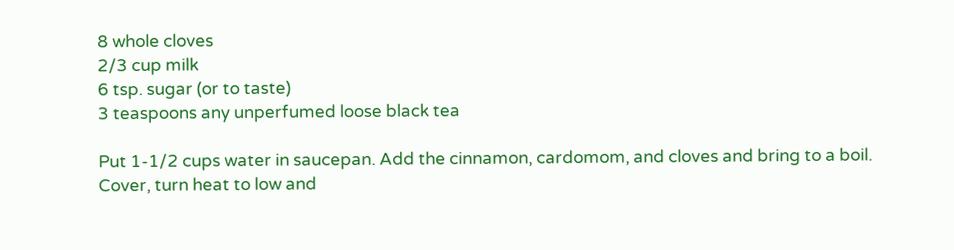8 whole cloves
2/3 cup milk
6 tsp. sugar (or to taste)
3 teaspoons any unperfumed loose black tea

Put 1-1/2 cups water in saucepan. Add the cinnamon, cardomom, and cloves and bring to a boil. Cover, turn heat to low and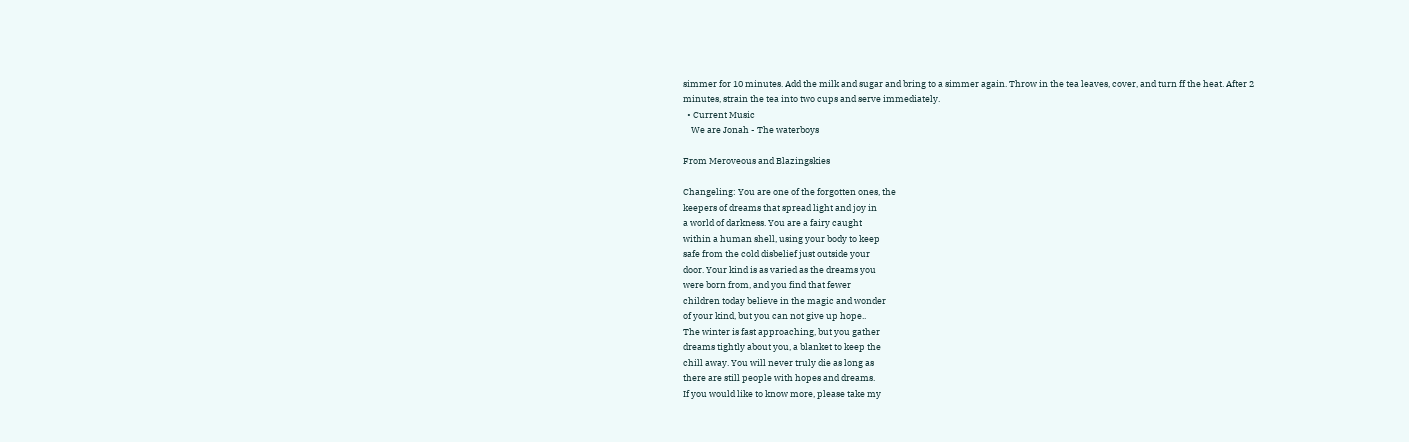simmer for 10 minutes. Add the milk and sugar and bring to a simmer again. Throw in the tea leaves, cover, and turn ff the heat. After 2 minutes, strain the tea into two cups and serve immediately.
  • Current Music
    We are Jonah - The waterboys

From Meroveous and Blazingskies

Changeling: You are one of the forgotten ones, the
keepers of dreams that spread light and joy in
a world of darkness. You are a fairy caught
within a human shell, using your body to keep
safe from the cold disbelief just outside your
door. Your kind is as varied as the dreams you
were born from, and you find that fewer
children today believe in the magic and wonder
of your kind, but you can not give up hope..
The winter is fast approaching, but you gather
dreams tightly about you, a blanket to keep the
chill away. You will never truly die as long as
there are still people with hopes and dreams.
If you would like to know more, please take my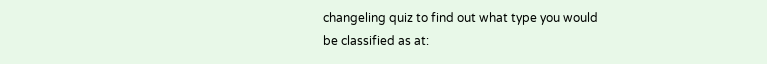changeling quiz to find out what type you would
be classified as at: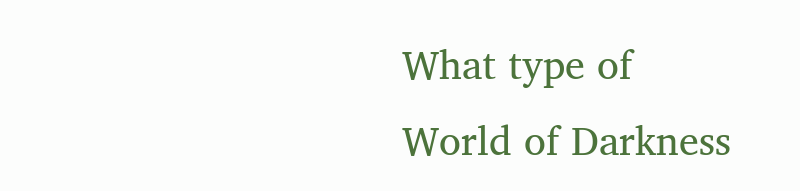What type of World of Darkness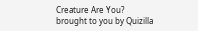Creature Are You?
brought to you by Quizilla